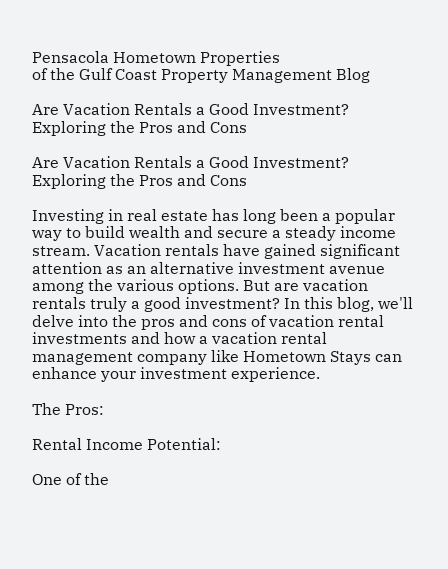Pensacola Hometown Properties
of the Gulf Coast Property Management Blog

Are Vacation Rentals a Good Investment? Exploring the Pros and Cons

Are Vacation Rentals a Good Investment? Exploring the Pros and Cons

Investing in real estate has long been a popular way to build wealth and secure a steady income stream. Vacation rentals have gained significant attention as an alternative investment avenue among the various options. But are vacation rentals truly a good investment? In this blog, we'll delve into the pros and cons of vacation rental investments and how a vacation rental management company like Hometown Stays can enhance your investment experience.

The Pros:

Rental Income Potential:

One of the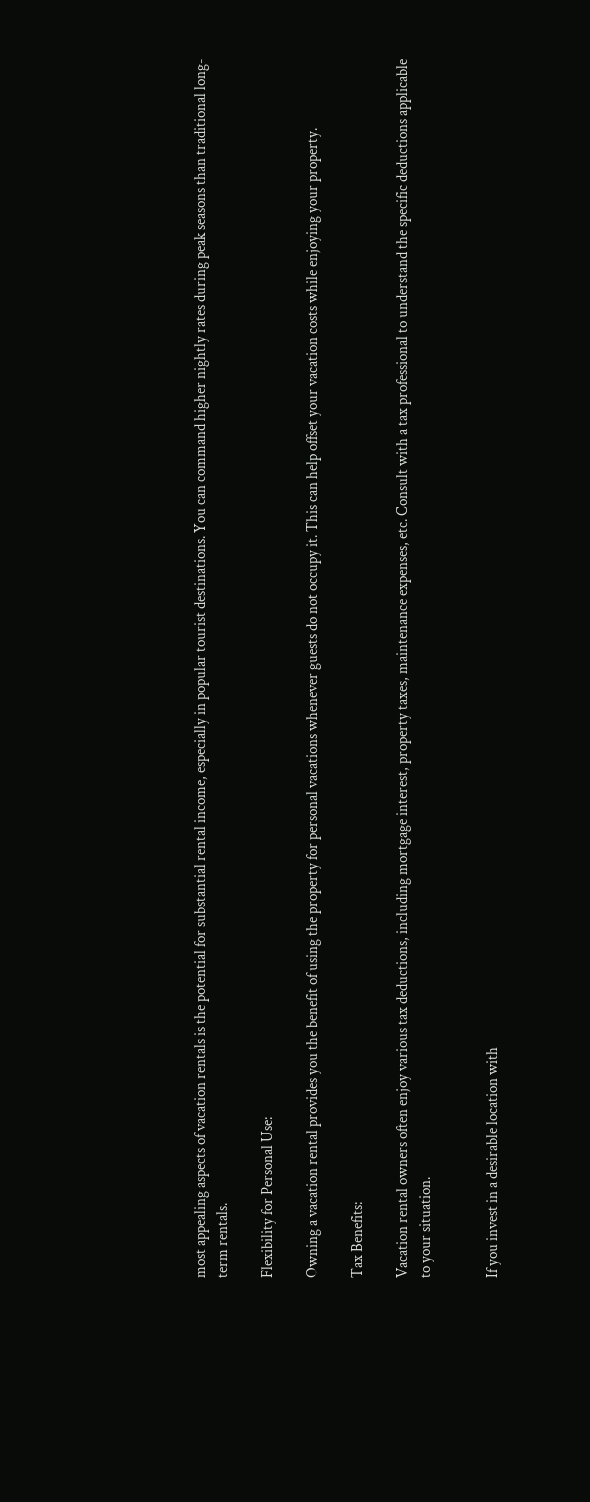most appealing aspects of vacation rentals is the potential for substantial rental income, especially in popular tourist destinations. You can command higher nightly rates during peak seasons than traditional long-term rentals.

Flexibility for Personal Use:

Owning a vacation rental provides you the benefit of using the property for personal vacations whenever guests do not occupy it. This can help offset your vacation costs while enjoying your property.

Tax Benefits:

Vacation rental owners often enjoy various tax deductions, including mortgage interest, property taxes, maintenance expenses, etc. Consult with a tax professional to understand the specific deductions applicable to your situation.


If you invest in a desirable location with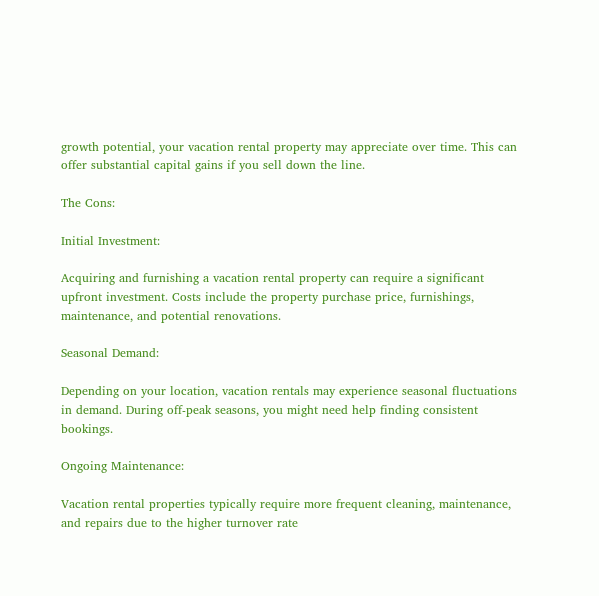growth potential, your vacation rental property may appreciate over time. This can offer substantial capital gains if you sell down the line.

The Cons:

Initial Investment:

Acquiring and furnishing a vacation rental property can require a significant upfront investment. Costs include the property purchase price, furnishings, maintenance, and potential renovations.

Seasonal Demand:

Depending on your location, vacation rentals may experience seasonal fluctuations in demand. During off-peak seasons, you might need help finding consistent bookings.

Ongoing Maintenance:

Vacation rental properties typically require more frequent cleaning, maintenance, and repairs due to the higher turnover rate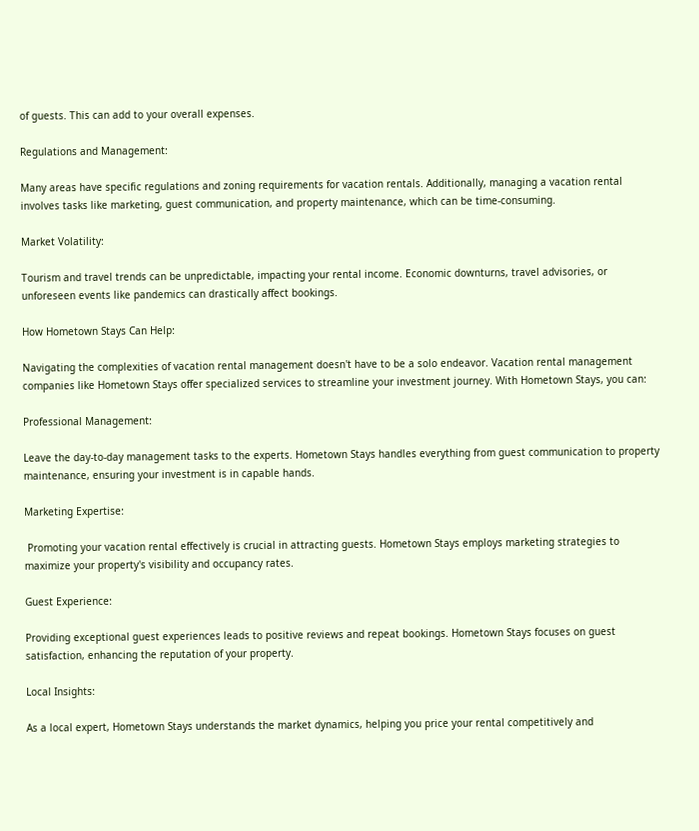of guests. This can add to your overall expenses.

Regulations and Management:

Many areas have specific regulations and zoning requirements for vacation rentals. Additionally, managing a vacation rental involves tasks like marketing, guest communication, and property maintenance, which can be time-consuming.

Market Volatility:

Tourism and travel trends can be unpredictable, impacting your rental income. Economic downturns, travel advisories, or unforeseen events like pandemics can drastically affect bookings.

How Hometown Stays Can Help:

Navigating the complexities of vacation rental management doesn't have to be a solo endeavor. Vacation rental management companies like Hometown Stays offer specialized services to streamline your investment journey. With Hometown Stays, you can:

Professional Management:

Leave the day-to-day management tasks to the experts. Hometown Stays handles everything from guest communication to property maintenance, ensuring your investment is in capable hands.

Marketing Expertise:

 Promoting your vacation rental effectively is crucial in attracting guests. Hometown Stays employs marketing strategies to maximize your property's visibility and occupancy rates.

Guest Experience:

Providing exceptional guest experiences leads to positive reviews and repeat bookings. Hometown Stays focuses on guest satisfaction, enhancing the reputation of your property.

Local Insights:

As a local expert, Hometown Stays understands the market dynamics, helping you price your rental competitively and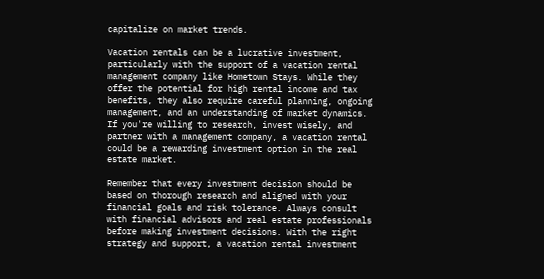capitalize on market trends.

Vacation rentals can be a lucrative investment, particularly with the support of a vacation rental management company like Hometown Stays. While they offer the potential for high rental income and tax benefits, they also require careful planning, ongoing management, and an understanding of market dynamics. If you're willing to research, invest wisely, and partner with a management company, a vacation rental could be a rewarding investment option in the real estate market.

Remember that every investment decision should be based on thorough research and aligned with your financial goals and risk tolerance. Always consult with financial advisors and real estate professionals before making investment decisions. With the right strategy and support, a vacation rental investment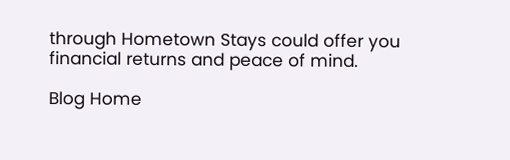through Hometown Stays could offer you financial returns and peace of mind.

Blog Home